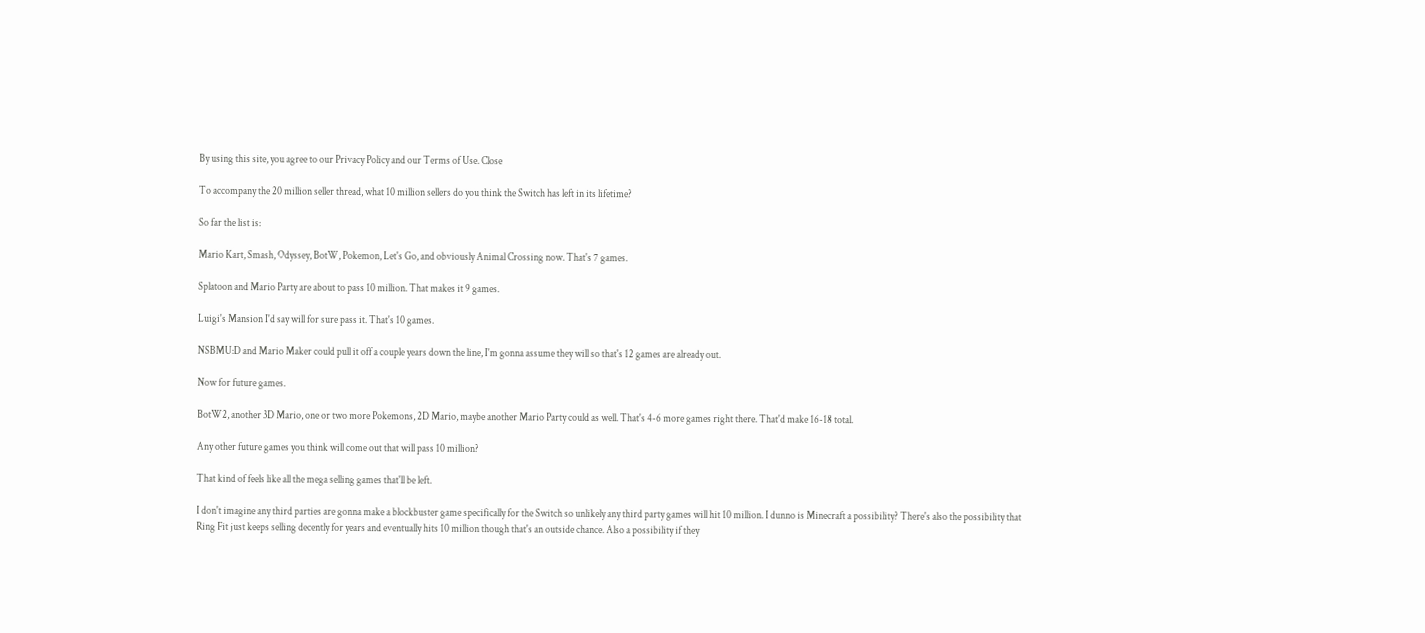By using this site, you agree to our Privacy Policy and our Terms of Use. Close

To accompany the 20 million seller thread, what 10 million sellers do you think the Switch has left in its lifetime?

So far the list is:

Mario Kart, Smash, Odyssey, BotW, Pokemon, Let's Go, and obviously Animal Crossing now. That's 7 games.

Splatoon and Mario Party are about to pass 10 million. That makes it 9 games.

Luigi's Mansion I'd say will for sure pass it. That's 10 games.

NSBMU:D and Mario Maker could pull it off a couple years down the line, I'm gonna assume they will so that's 12 games are already out.

Now for future games.

BotW2, another 3D Mario, one or two more Pokemons, 2D Mario, maybe another Mario Party could as well. That's 4-6 more games right there. That'd make 16-18 total.

Any other future games you think will come out that will pass 10 million?

That kind of feels like all the mega selling games that'll be left.

I don't imagine any third parties are gonna make a blockbuster game specifically for the Switch so unlikely any third party games will hit 10 million. I dunno is Minecraft a possibility? There's also the possibility that Ring Fit just keeps selling decently for years and eventually hits 10 million though that's an outside chance. Also a possibility if they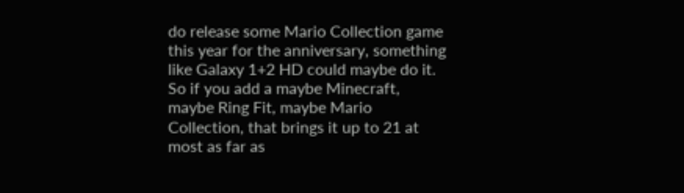do release some Mario Collection game this year for the anniversary, something like Galaxy 1+2 HD could maybe do it. So if you add a maybe Minecraft, maybe Ring Fit, maybe Mario Collection, that brings it up to 21 at most as far as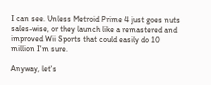I can see. Unless Metroid Prime 4 just goes nuts sales-wise, or they launch like a remastered and improved Wii Sports that could easily do 10 million I'm sure.

Anyway, let's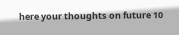here your thoughts on future 10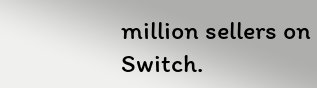million sellers on Switch.